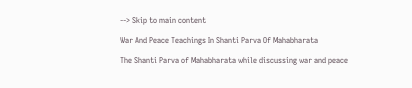--> Skip to main content

War And Peace Teachings In Shanti Parva Of Mahabharata

The Shanti Parva of Mahabharata while discussing war and peace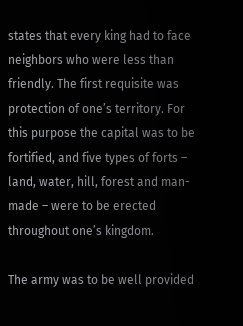states that every king had to face neighbors who were less than friendly. The first requisite was protection of one’s territory. For this purpose the capital was to be fortified, and five types of forts – land, water, hill, forest and man-made – were to be erected throughout one’s kingdom.

The army was to be well provided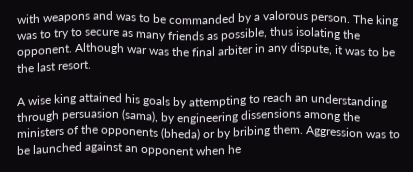with weapons and was to be commanded by a valorous person. The king was to try to secure as many friends as possible, thus isolating the opponent. Although war was the final arbiter in any dispute, it was to be the last resort.

A wise king attained his goals by attempting to reach an understanding through persuasion (sama), by engineering dissensions among the ministers of the opponents (bheda) or by bribing them. Aggression was to be launched against an opponent when he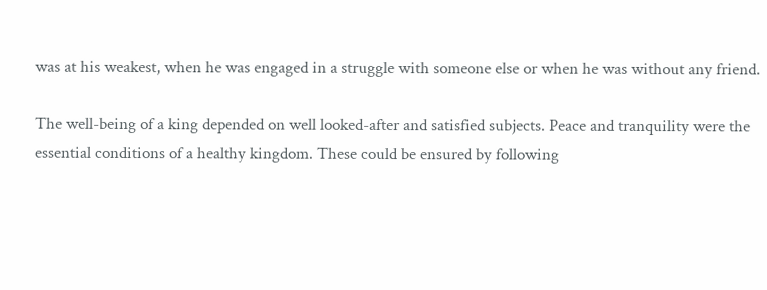was at his weakest, when he was engaged in a struggle with someone else or when he was without any friend.

The well-being of a king depended on well looked-after and satisfied subjects. Peace and tranquility were the essential conditions of a healthy kingdom. These could be ensured by following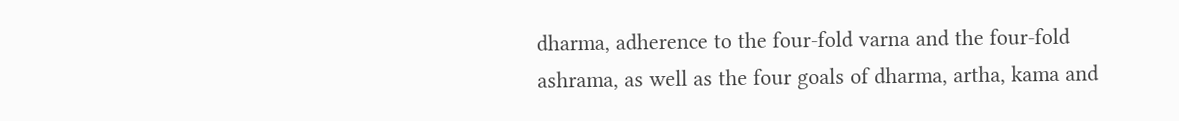dharma, adherence to the four-fold varna and the four-fold ashrama, as well as the four goals of dharma, artha, kama and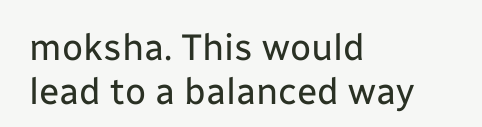moksha. This would lead to a balanced way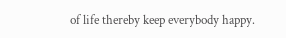of life thereby keep everybody happy.